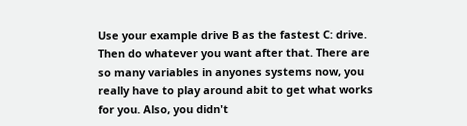Use your example drive B as the fastest C: drive. Then do whatever you want after that. There are so many variables in anyones systems now, you really have to play around abit to get what works for you. Also, you didn't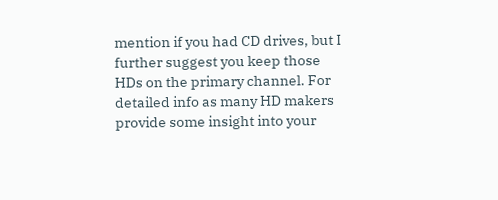mention if you had CD drives, but I further suggest you keep those HDs on the primary channel. For detailed info as many HD makers provide some insight into your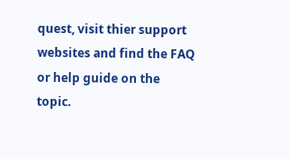quest, visit thier support websites and find the FAQ or help guide on the topic.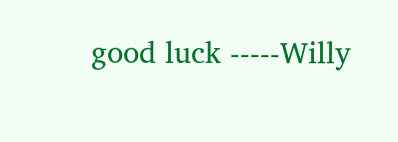good luck -----Willy